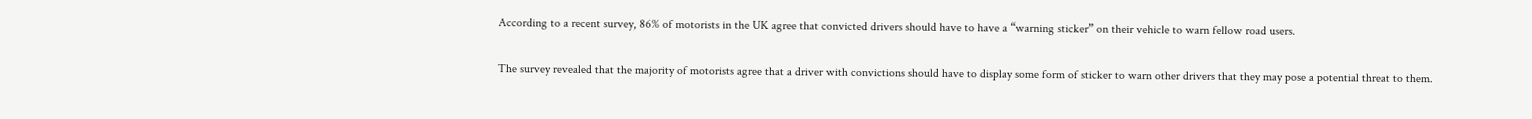According to a recent survey, 86% of motorists in the UK agree that convicted drivers should have to have a “warning sticker” on their vehicle to warn fellow road users.

The survey revealed that the majority of motorists agree that a driver with convictions should have to display some form of sticker to warn other drivers that they may pose a potential threat to them.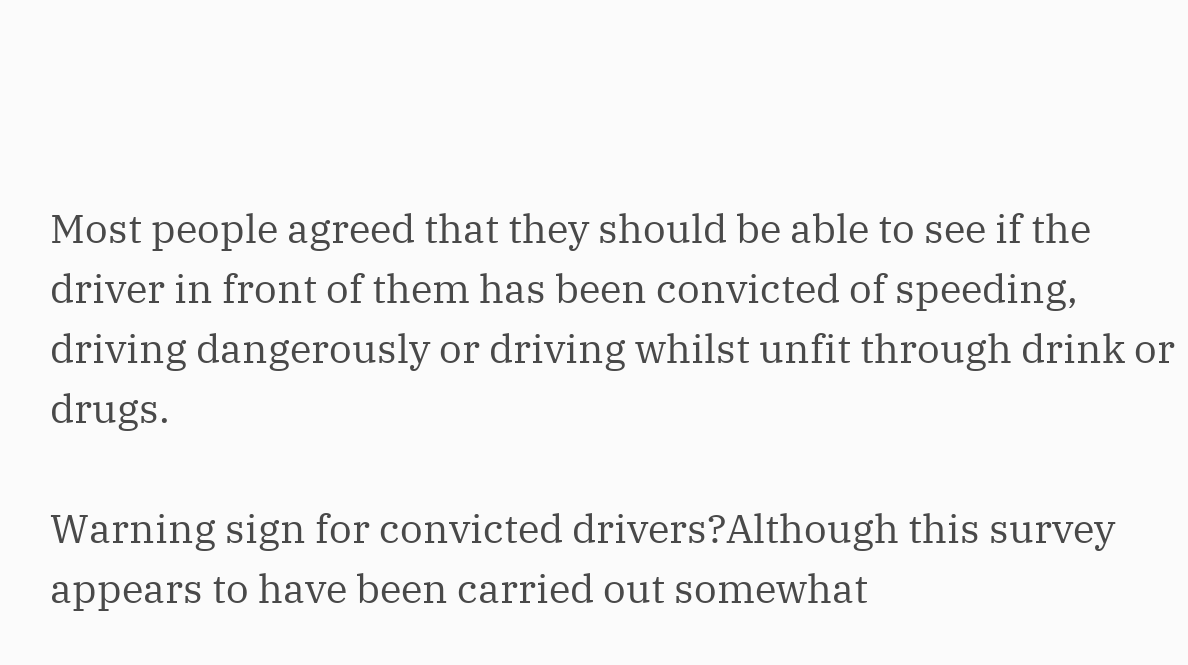Most people agreed that they should be able to see if the driver in front of them has been convicted of speeding, driving dangerously or driving whilst unfit through drink or drugs.

Warning sign for convicted drivers?Although this survey appears to have been carried out somewhat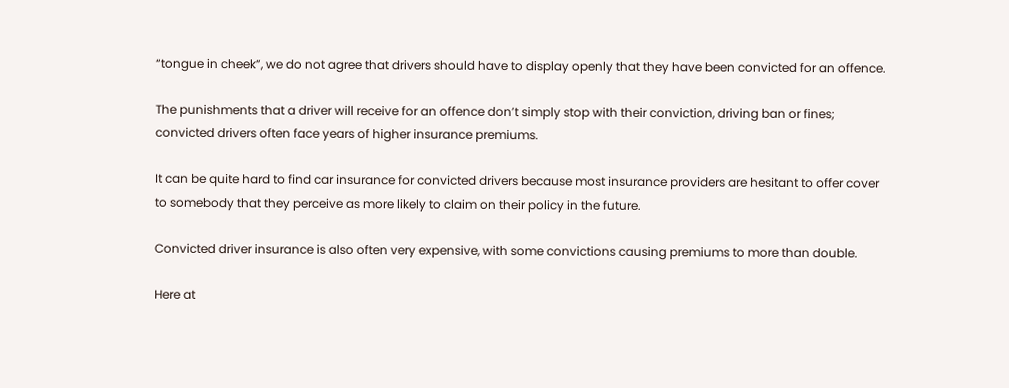“tongue in cheek”, we do not agree that drivers should have to display openly that they have been convicted for an offence.

The punishments that a driver will receive for an offence don’t simply stop with their conviction, driving ban or fines; convicted drivers often face years of higher insurance premiums.

It can be quite hard to find car insurance for convicted drivers because most insurance providers are hesitant to offer cover to somebody that they perceive as more likely to claim on their policy in the future.

Convicted driver insurance is also often very expensive, with some convictions causing premiums to more than double.

Here at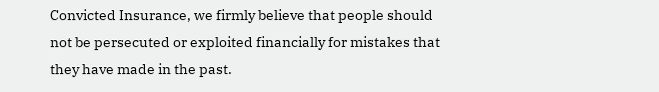Convicted Insurance, we firmly believe that people should not be persecuted or exploited financially for mistakes that they have made in the past.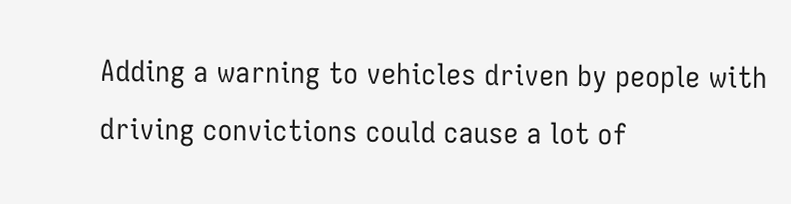Adding a warning to vehicles driven by people with driving convictions could cause a lot of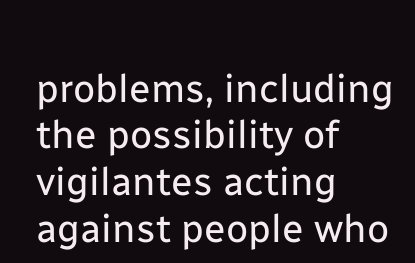problems, including the possibility of vigilantes acting against people who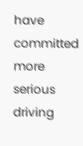have committed more serious driving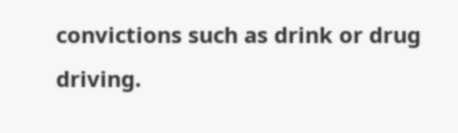convictions such as drink or drug driving.